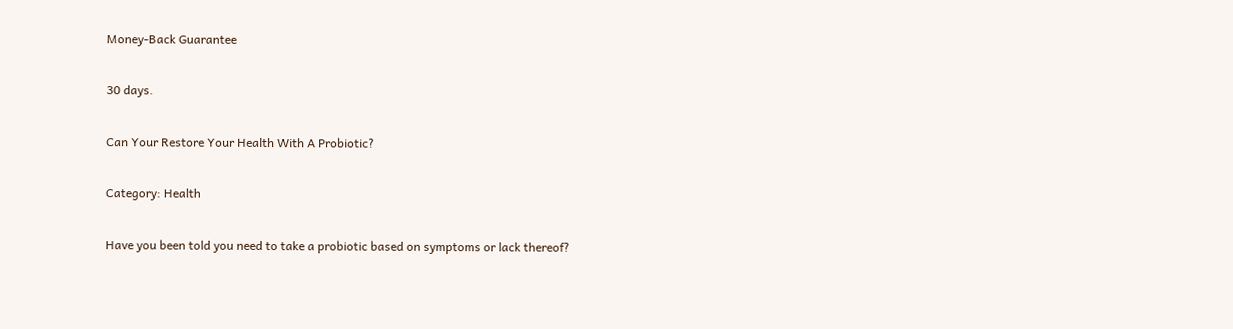Money-Back Guarantee

30 days.

Can Your Restore Your Health With A Probiotic?

Category: Health

Have you been told you need to take a probiotic based on symptoms or lack thereof?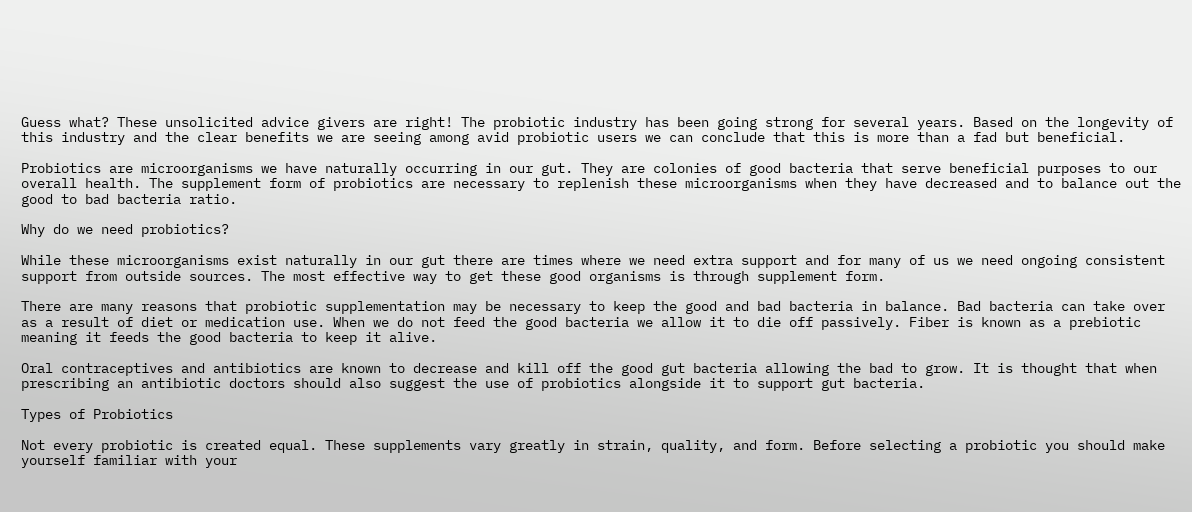Guess what? These unsolicited advice givers are right! The probiotic industry has been going strong for several years. Based on the longevity of this industry and the clear benefits we are seeing among avid probiotic users we can conclude that this is more than a fad but beneficial.

Probiotics are microorganisms we have naturally occurring in our gut. They are colonies of good bacteria that serve beneficial purposes to our overall health. The supplement form of probiotics are necessary to replenish these microorganisms when they have decreased and to balance out the good to bad bacteria ratio.

Why do we need probiotics?

While these microorganisms exist naturally in our gut there are times where we need extra support and for many of us we need ongoing consistent support from outside sources. The most effective way to get these good organisms is through supplement form.

There are many reasons that probiotic supplementation may be necessary to keep the good and bad bacteria in balance. Bad bacteria can take over as a result of diet or medication use. When we do not feed the good bacteria we allow it to die off passively. Fiber is known as a prebiotic meaning it feeds the good bacteria to keep it alive.

Oral contraceptives and antibiotics are known to decrease and kill off the good gut bacteria allowing the bad to grow. It is thought that when prescribing an antibiotic doctors should also suggest the use of probiotics alongside it to support gut bacteria.

Types of Probiotics

Not every probiotic is created equal. These supplements vary greatly in strain, quality, and form. Before selecting a probiotic you should make yourself familiar with your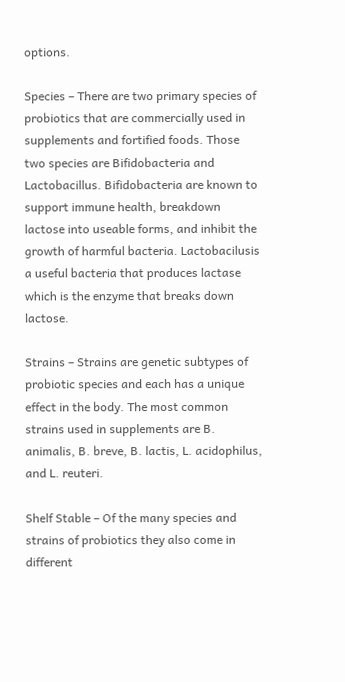options.

Species – There are two primary species of probiotics that are commercially used in supplements and fortified foods. Those two species are Bifidobacteria and Lactobacillus. Bifidobacteria are known to support immune health, breakdown lactose into useable forms, and inhibit the growth of harmful bacteria. Lactobacilusis a useful bacteria that produces lactase which is the enzyme that breaks down lactose.

Strains – Strains are genetic subtypes of probiotic species and each has a unique effect in the body. The most common strains used in supplements are B. animalis, B. breve, B. lactis, L. acidophilus, and L. reuteri.

Shelf Stable – Of the many species and strains of probiotics they also come in different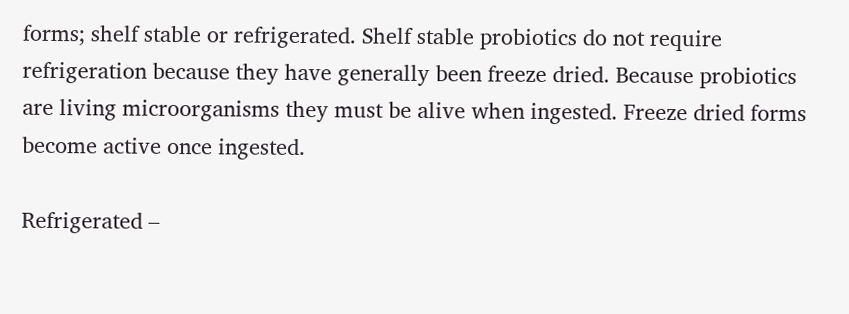forms; shelf stable or refrigerated. Shelf stable probiotics do not require refrigeration because they have generally been freeze dried. Because probiotics are living microorganisms they must be alive when ingested. Freeze dried forms become active once ingested.

Refrigerated –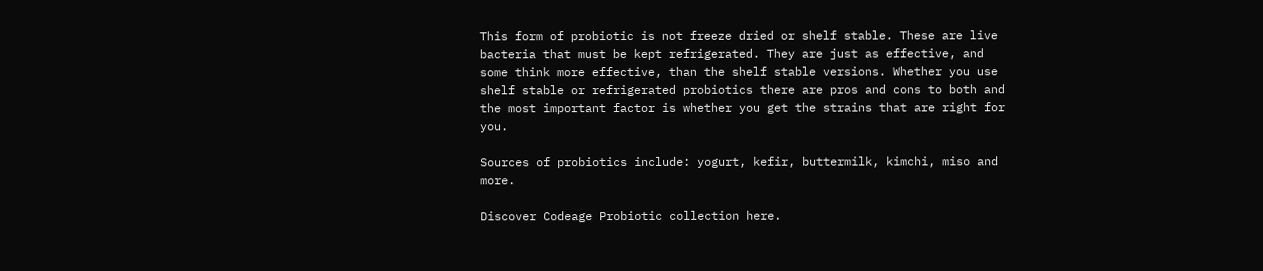This form of probiotic is not freeze dried or shelf stable. These are live bacteria that must be kept refrigerated. They are just as effective, and some think more effective, than the shelf stable versions. Whether you use shelf stable or refrigerated probiotics there are pros and cons to both and the most important factor is whether you get the strains that are right for you.

Sources of probiotics include: yogurt, kefir, buttermilk, kimchi, miso and more.

Discover Codeage Probiotic collection here.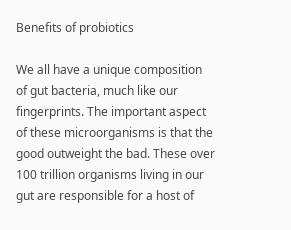Benefits of probiotics

We all have a unique composition of gut bacteria, much like our fingerprints. The important aspect of these microorganisms is that the good outweight the bad. These over 100 trillion organisms living in our gut are responsible for a host of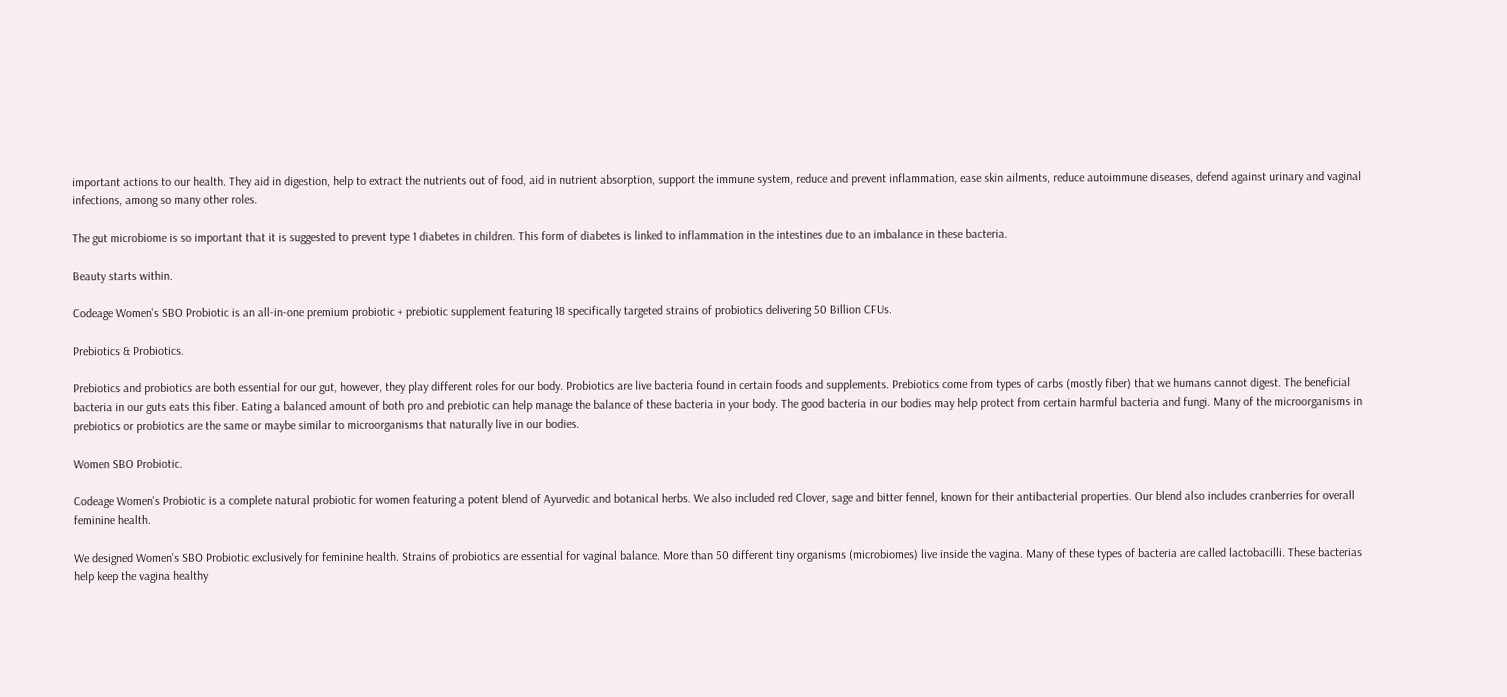important actions to our health. They aid in digestion, help to extract the nutrients out of food, aid in nutrient absorption, support the immune system, reduce and prevent inflammation, ease skin ailments, reduce autoimmune diseases, defend against urinary and vaginal infections, among so many other roles.

The gut microbiome is so important that it is suggested to prevent type 1 diabetes in children. This form of diabetes is linked to inflammation in the intestines due to an imbalance in these bacteria.

Beauty starts within.

Codeage Women's SBO Probiotic is an all-in-one premium probiotic + prebiotic supplement featuring 18 specifically targeted strains of probiotics delivering 50 Billion CFUs.

Prebiotics & Probiotics.

Prebiotics and probiotics are both essential for our gut, however, they play different roles for our body. Probiotics are live bacteria found in certain foods and supplements. Prebiotics come from types of carbs (mostly fiber) that we humans cannot digest. The beneficial bacteria in our guts eats this fiber. Eating a balanced amount of both pro and prebiotic can help manage the balance of these bacteria in your body. The good bacteria in our bodies may help protect from certain harmful bacteria and fungi. Many of the microorganisms in prebiotics or probiotics are the same or maybe similar to microorganisms that naturally live in our bodies.

Women SBO Probiotic.

Codeage Women's Probiotic is a complete natural probiotic for women featuring a potent blend of Ayurvedic and botanical herbs. We also included red Clover, sage and bitter fennel, known for their antibacterial properties. Our blend also includes cranberries for overall feminine health.

We designed Women's SBO Probiotic exclusively for feminine health. Strains of probiotics are essential for vaginal balance. More than 50 different tiny organisms (microbiomes) live inside the vagina. Many of these types of bacteria are called lactobacilli. These bacterias help keep the vagina healthy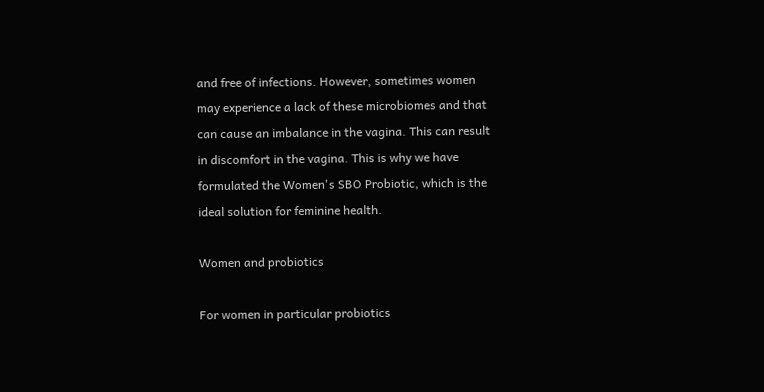and free of infections. However, sometimes women may experience a lack of these microbiomes and that can cause an imbalance in the vagina. This can result in discomfort in the vagina. This is why we have formulated the Women's SBO Probiotic, which is the ideal solution for feminine health.

Women and probiotics

For women in particular probiotics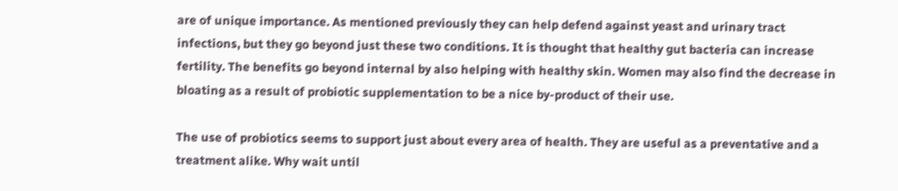are of unique importance. As mentioned previously they can help defend against yeast and urinary tract infections, but they go beyond just these two conditions. It is thought that healthy gut bacteria can increase fertility. The benefits go beyond internal by also helping with healthy skin. Women may also find the decrease in bloating as a result of probiotic supplementation to be a nice by-product of their use.

The use of probiotics seems to support just about every area of health. They are useful as a preventative and a treatment alike. Why wait until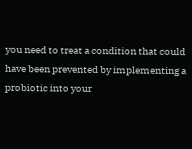you need to treat a condition that could have been prevented by implementing a probiotic into your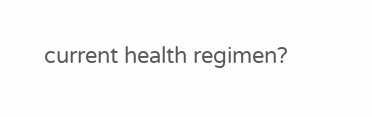current health regimen?